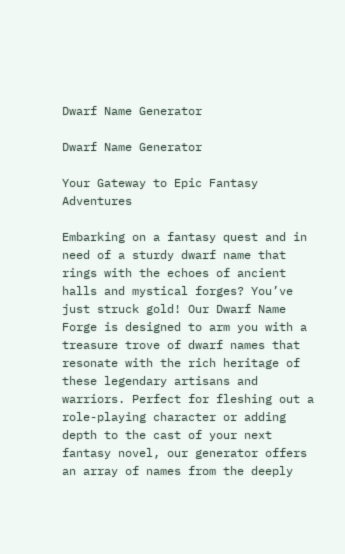Dwarf Name Generator

Dwarf Name Generator

Your Gateway to Epic Fantasy Adventures

Embarking on a fantasy quest and in need of a sturdy dwarf name that rings with the echoes of ancient halls and mystical forges? You’ve just struck gold! Our Dwarf Name Forge is designed to arm you with a treasure trove of dwarf names that resonate with the rich heritage of these legendary artisans and warriors. Perfect for fleshing out a role-playing character or adding depth to the cast of your next fantasy novel, our generator offers an array of names from the deeply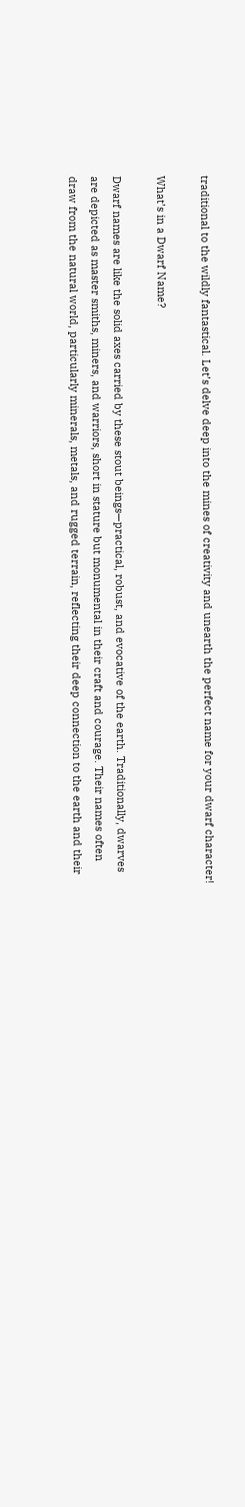traditional to the wildly fantastical. Let’s delve deep into the mines of creativity and unearth the perfect name for your dwarf character!

What’s in a Dwarf Name?

Dwarf names are like the solid axes carried by these stout beings—practical, robust, and evocative of the earth. Traditionally, dwarves are depicted as master smiths, miners, and warriors, short in stature but monumental in their craft and courage. Their names often draw from the natural world, particularly minerals, metals, and rugged terrain, reflecting their deep connection to the earth and their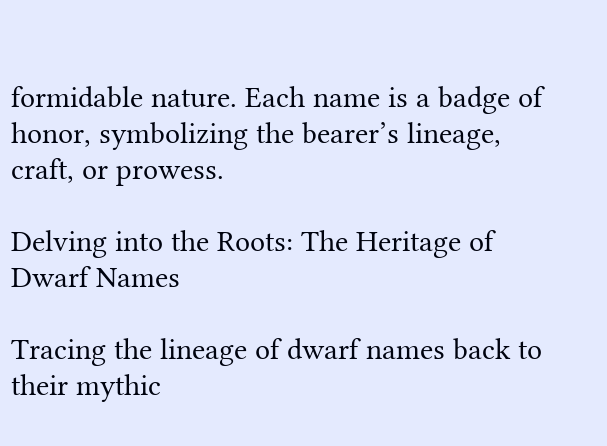formidable nature. Each name is a badge of honor, symbolizing the bearer’s lineage, craft, or prowess.

Delving into the Roots: The Heritage of Dwarf Names

Tracing the lineage of dwarf names back to their mythic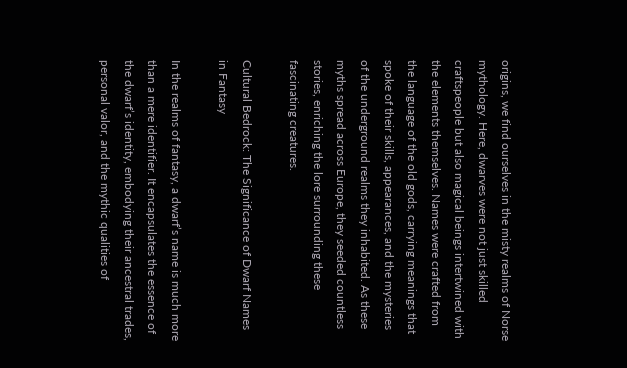origins, we find ourselves in the misty realms of Norse mythology. Here, dwarves were not just skilled craftspeople but also magical beings intertwined with the elements themselves. Names were crafted from the language of the old gods, carrying meanings that spoke of their skills, appearances, and the mysteries of the underground realms they inhabited. As these myths spread across Europe, they seeded countless stories, enriching the lore surrounding these fascinating creatures.

Cultural Bedrock: The Significance of Dwarf Names in Fantasy

In the realms of fantasy, a dwarf’s name is much more than a mere identifier. It encapsulates the essence of the dwarf’s identity, embodying their ancestral trades, personal valor, and the mythic qualities of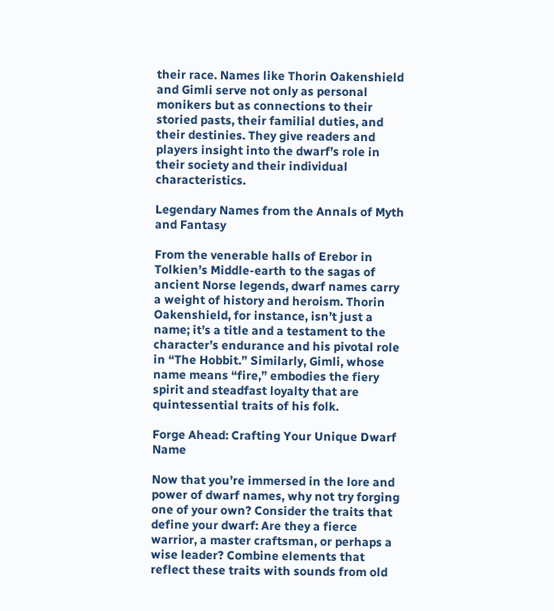their race. Names like Thorin Oakenshield and Gimli serve not only as personal monikers but as connections to their storied pasts, their familial duties, and their destinies. They give readers and players insight into the dwarf’s role in their society and their individual characteristics.

Legendary Names from the Annals of Myth and Fantasy

From the venerable halls of Erebor in Tolkien’s Middle-earth to the sagas of ancient Norse legends, dwarf names carry a weight of history and heroism. Thorin Oakenshield, for instance, isn’t just a name; it’s a title and a testament to the character’s endurance and his pivotal role in “The Hobbit.” Similarly, Gimli, whose name means “fire,” embodies the fiery spirit and steadfast loyalty that are quintessential traits of his folk.

Forge Ahead: Crafting Your Unique Dwarf Name

Now that you’re immersed in the lore and power of dwarf names, why not try forging one of your own? Consider the traits that define your dwarf: Are they a fierce warrior, a master craftsman, or perhaps a wise leader? Combine elements that reflect these traits with sounds from old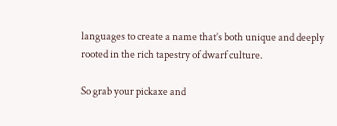languages to create a name that’s both unique and deeply rooted in the rich tapestry of dwarf culture.

So grab your pickaxe and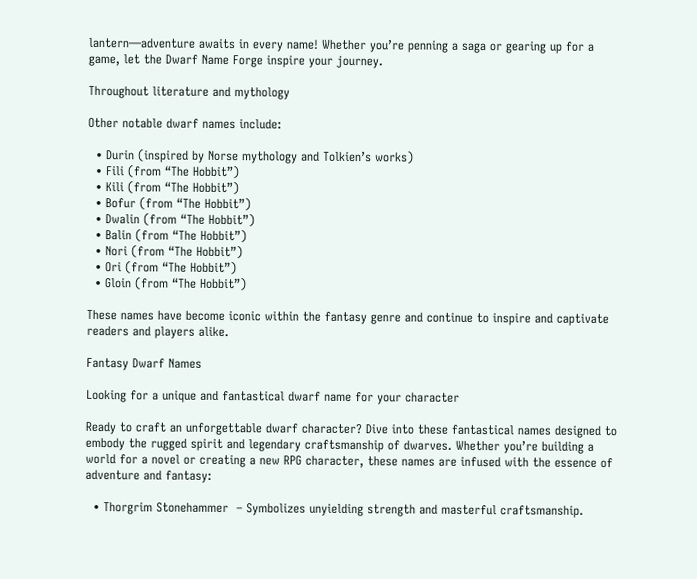lantern—adventure awaits in every name! Whether you’re penning a saga or gearing up for a game, let the Dwarf Name Forge inspire your journey.

Throughout literature and mythology

Other notable dwarf names include:

  • Durin (inspired by Norse mythology and Tolkien’s works)
  • Fili (from “The Hobbit”)
  • Kili (from “The Hobbit”)
  • Bofur (from “The Hobbit”)
  • Dwalin (from “The Hobbit”)
  • Balin (from “The Hobbit”)
  • Nori (from “The Hobbit”)
  • Ori (from “The Hobbit”)
  • Gloin (from “The Hobbit”)

These names have become iconic within the fantasy genre and continue to inspire and captivate readers and players alike.

Fantasy Dwarf Names

Looking for a unique and fantastical dwarf name for your character

Ready to craft an unforgettable dwarf character? Dive into these fantastical names designed to embody the rugged spirit and legendary craftsmanship of dwarves. Whether you’re building a world for a novel or creating a new RPG character, these names are infused with the essence of adventure and fantasy:

  • Thorgrim Stonehammer  – Symbolizes unyielding strength and masterful craftsmanship.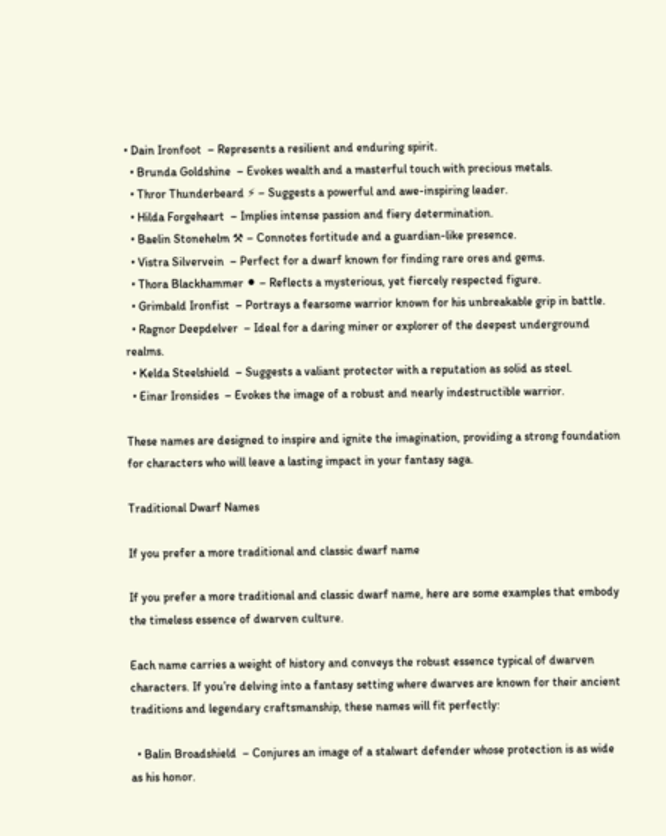• Dain Ironfoot  – Represents a resilient and enduring spirit.
  • Brunda Goldshine  – Evokes wealth and a masterful touch with precious metals.
  • Thror Thunderbeard ⚡ – Suggests a powerful and awe-inspiring leader.
  • Hilda Forgeheart  – Implies intense passion and fiery determination.
  • Baelin Stonehelm ⚒ – Connotes fortitude and a guardian-like presence.
  • Vistra Silvervein  – Perfect for a dwarf known for finding rare ores and gems.
  • Thora Blackhammer ⚫ – Reflects a mysterious, yet fiercely respected figure.
  • Grimbald Ironfist  – Portrays a fearsome warrior known for his unbreakable grip in battle.
  • Ragnor Deepdelver  – Ideal for a daring miner or explorer of the deepest underground realms.
  • Kelda Steelshield  – Suggests a valiant protector with a reputation as solid as steel.
  • Einar Ironsides  – Evokes the image of a robust and nearly indestructible warrior.

These names are designed to inspire and ignite the imagination, providing a strong foundation for characters who will leave a lasting impact in your fantasy saga.

Traditional Dwarf Names

If you prefer a more traditional and classic dwarf name

If you prefer a more traditional and classic dwarf name, here are some examples that embody the timeless essence of dwarven culture.

Each name carries a weight of history and conveys the robust essence typical of dwarven characters. If you’re delving into a fantasy setting where dwarves are known for their ancient traditions and legendary craftsmanship, these names will fit perfectly:

  • Balin Broadshield  – Conjures an image of a stalwart defender whose protection is as wide as his honor.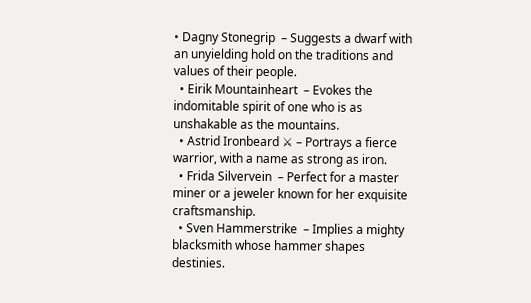• Dagny Stonegrip  – Suggests a dwarf with an unyielding hold on the traditions and values of their people.
  • Eirik Mountainheart  – Evokes the indomitable spirit of one who is as unshakable as the mountains.
  • Astrid Ironbeard ⚔ – Portrays a fierce warrior, with a name as strong as iron.
  • Frida Silvervein  – Perfect for a master miner or a jeweler known for her exquisite craftsmanship.
  • Sven Hammerstrike  – Implies a mighty blacksmith whose hammer shapes destinies.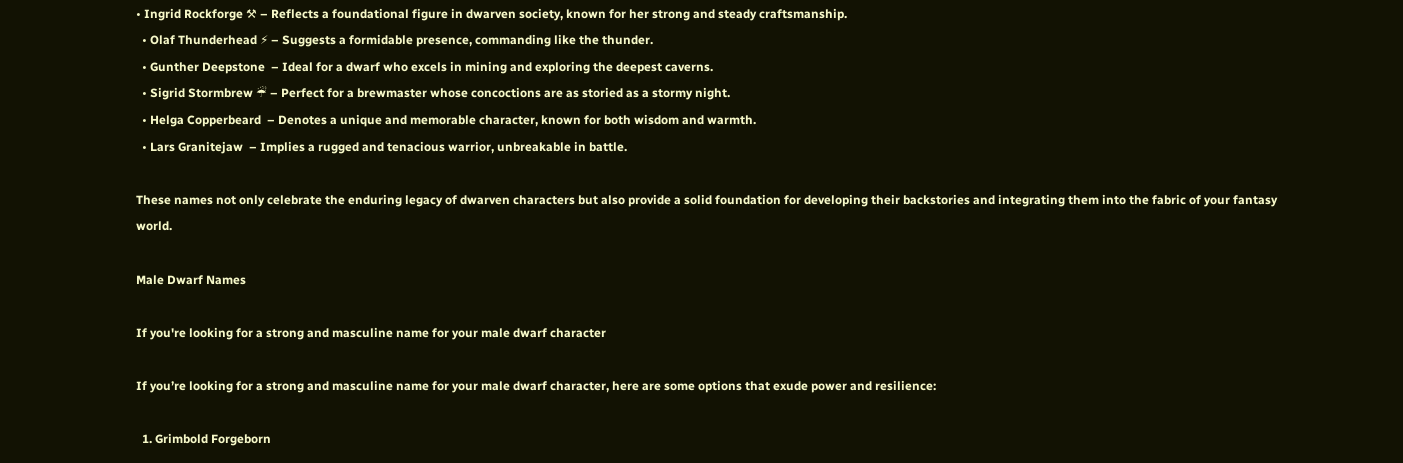• Ingrid Rockforge ⚒ – Reflects a foundational figure in dwarven society, known for her strong and steady craftsmanship.
  • Olaf Thunderhead ⚡ – Suggests a formidable presence, commanding like the thunder.
  • Gunther Deepstone  – Ideal for a dwarf who excels in mining and exploring the deepest caverns.
  • Sigrid Stormbrew ☔ – Perfect for a brewmaster whose concoctions are as storied as a stormy night.
  • Helga Copperbeard  – Denotes a unique and memorable character, known for both wisdom and warmth.
  • Lars Granitejaw  – Implies a rugged and tenacious warrior, unbreakable in battle.

These names not only celebrate the enduring legacy of dwarven characters but also provide a solid foundation for developing their backstories and integrating them into the fabric of your fantasy world.

Male Dwarf Names

If you're looking for a strong and masculine name for your male dwarf character

If you’re looking for a strong and masculine name for your male dwarf character, here are some options that exude power and resilience:

  1. Grimbold Forgeborn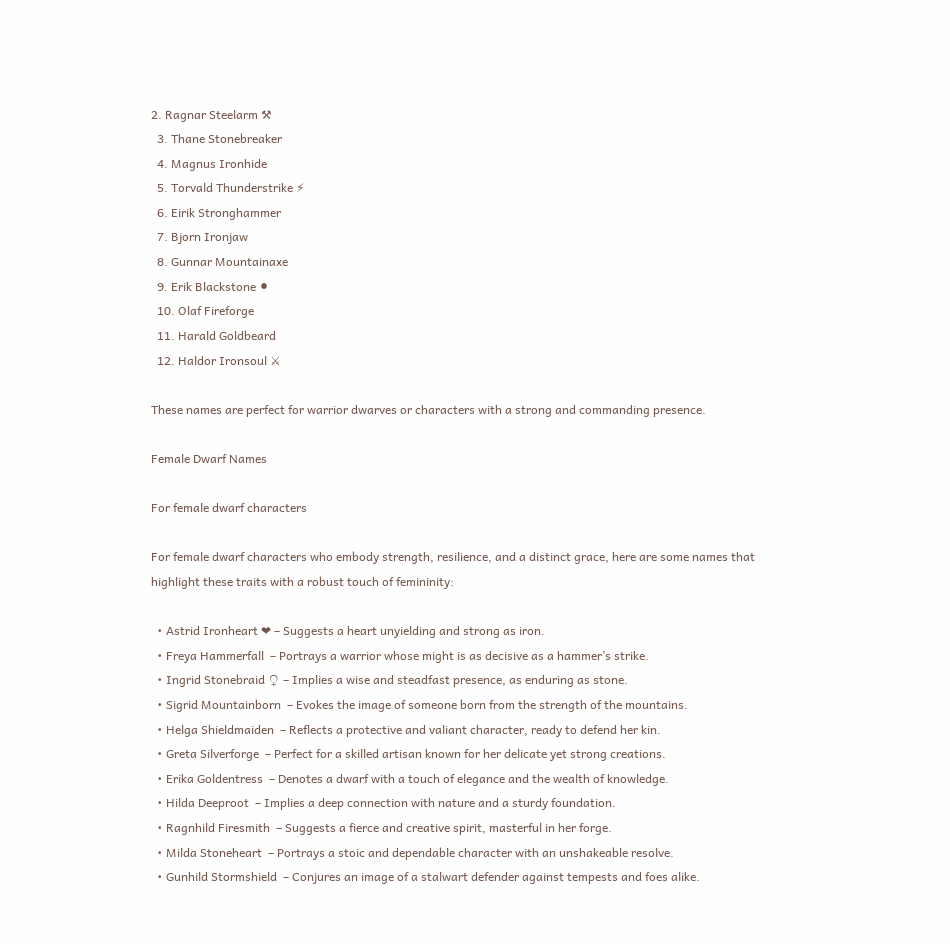2. Ragnar Steelarm ⚒
  3. Thane Stonebreaker
  4. Magnus Ironhide
  5. Torvald Thunderstrike ⚡
  6. Eirik Stronghammer
  7. Bjorn Ironjaw
  8. Gunnar Mountainaxe
  9. Erik Blackstone ⚫
  10. Olaf Fireforge
  11. Harald Goldbeard
  12. Haldor Ironsoul ⚔

These names are perfect for warrior dwarves or characters with a strong and commanding presence.

Female Dwarf Names

For female dwarf characters

For female dwarf characters who embody strength, resilience, and a distinct grace, here are some names that highlight these traits with a robust touch of femininity:

  • Astrid Ironheart ❤ – Suggests a heart unyielding and strong as iron.
  • Freya Hammerfall  – Portrays a warrior whose might is as decisive as a hammer’s strike.
  • Ingrid Stonebraid ♀ – Implies a wise and steadfast presence, as enduring as stone.
  • Sigrid Mountainborn  – Evokes the image of someone born from the strength of the mountains.
  • Helga Shieldmaiden  – Reflects a protective and valiant character, ready to defend her kin.
  • Greta Silverforge  – Perfect for a skilled artisan known for her delicate yet strong creations.
  • Erika Goldentress  – Denotes a dwarf with a touch of elegance and the wealth of knowledge.
  • Hilda Deeproot  – Implies a deep connection with nature and a sturdy foundation.
  • Ragnhild Firesmith  – Suggests a fierce and creative spirit, masterful in her forge.
  • Milda Stoneheart  – Portrays a stoic and dependable character with an unshakeable resolve.
  • Gunhild Stormshield  – Conjures an image of a stalwart defender against tempests and foes alike.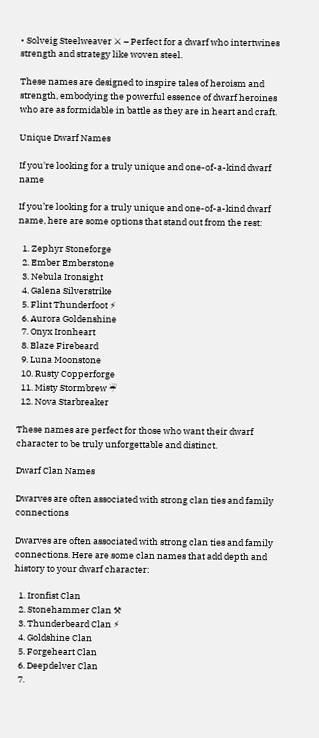• Solveig Steelweaver ⚔ – Perfect for a dwarf who intertwines strength and strategy like woven steel.

These names are designed to inspire tales of heroism and strength, embodying the powerful essence of dwarf heroines who are as formidable in battle as they are in heart and craft.

Unique Dwarf Names

If you're looking for a truly unique and one-of-a-kind dwarf name

If you’re looking for a truly unique and one-of-a-kind dwarf name, here are some options that stand out from the rest:

  1. Zephyr Stoneforge
  2. Ember Emberstone
  3. Nebula Ironsight
  4. Galena Silverstrike
  5. Flint Thunderfoot ⚡
  6. Aurora Goldenshine
  7. Onyx Ironheart
  8. Blaze Firebeard
  9. Luna Moonstone
  10. Rusty Copperforge
  11. Misty Stormbrew ☔
  12. Nova Starbreaker

These names are perfect for those who want their dwarf character to be truly unforgettable and distinct.

Dwarf Clan Names

Dwarves are often associated with strong clan ties and family connections

Dwarves are often associated with strong clan ties and family connections. Here are some clan names that add depth and history to your dwarf character:

  1. Ironfist Clan
  2. Stonehammer Clan ⚒
  3. Thunderbeard Clan ⚡
  4. Goldshine Clan
  5. Forgeheart Clan
  6. Deepdelver Clan
  7.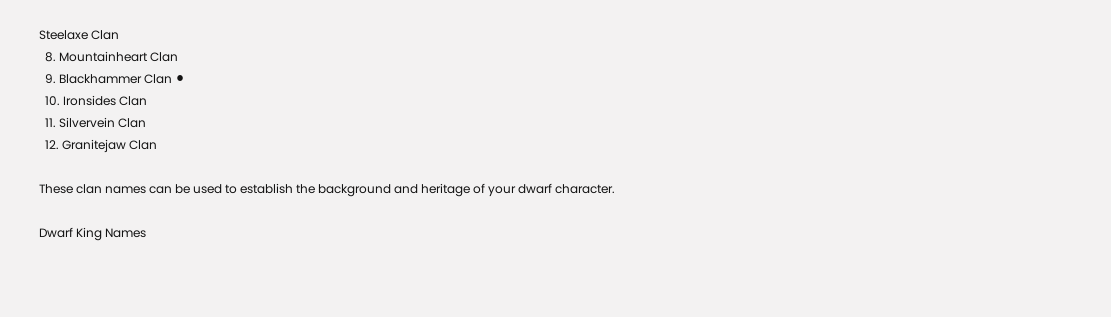Steelaxe Clan
  8. Mountainheart Clan
  9. Blackhammer Clan ⚫
  10. Ironsides Clan
  11. Silvervein Clan
  12. Granitejaw Clan

These clan names can be used to establish the background and heritage of your dwarf character.

Dwarf King Names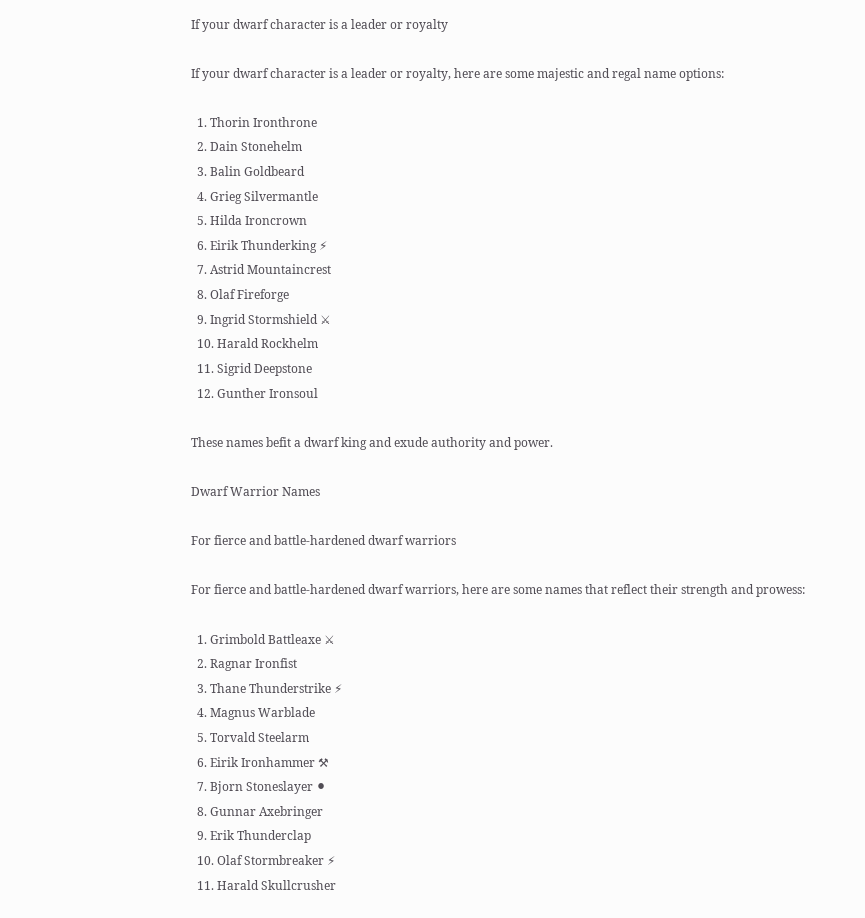If your dwarf character is a leader or royalty

If your dwarf character is a leader or royalty, here are some majestic and regal name options:

  1. Thorin Ironthrone
  2. Dain Stonehelm
  3. Balin Goldbeard
  4. Grieg Silvermantle
  5. Hilda Ironcrown
  6. Eirik Thunderking ⚡
  7. Astrid Mountaincrest
  8. Olaf Fireforge
  9. Ingrid Stormshield ⚔
  10. Harald Rockhelm
  11. Sigrid Deepstone
  12. Gunther Ironsoul

These names befit a dwarf king and exude authority and power.

Dwarf Warrior Names

For fierce and battle-hardened dwarf warriors

For fierce and battle-hardened dwarf warriors, here are some names that reflect their strength and prowess:

  1. Grimbold Battleaxe ⚔
  2. Ragnar Ironfist
  3. Thane Thunderstrike ⚡
  4. Magnus Warblade
  5. Torvald Steelarm
  6. Eirik Ironhammer ⚒
  7. Bjorn Stoneslayer ⚫
  8. Gunnar Axebringer
  9. Erik Thunderclap
  10. Olaf Stormbreaker ⚡
  11. Harald Skullcrusher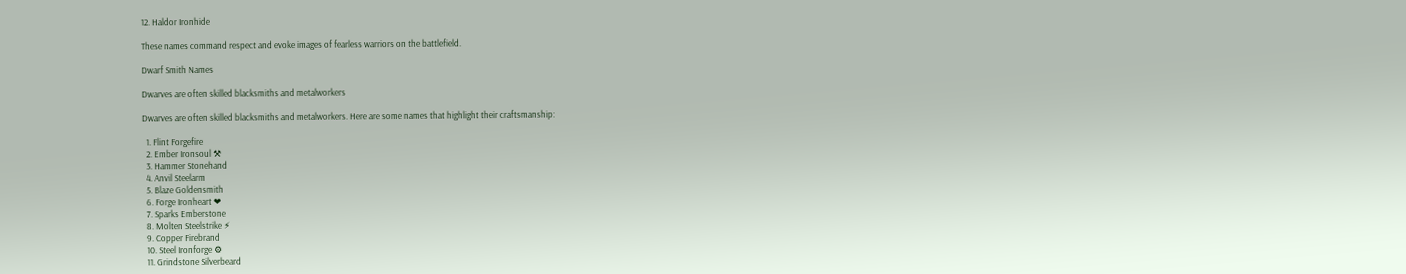12. Haldor Ironhide

These names command respect and evoke images of fearless warriors on the battlefield.

Dwarf Smith Names

Dwarves are often skilled blacksmiths and metalworkers

Dwarves are often skilled blacksmiths and metalworkers. Here are some names that highlight their craftsmanship:

  1. Flint Forgefire
  2. Ember Ironsoul ⚒
  3. Hammer Stonehand
  4. Anvil Steelarm
  5. Blaze Goldensmith
  6. Forge Ironheart ❤
  7. Sparks Emberstone
  8. Molten Steelstrike ⚡
  9. Copper Firebrand
  10. Steel Ironforge ⚙
  11. Grindstone Silverbeard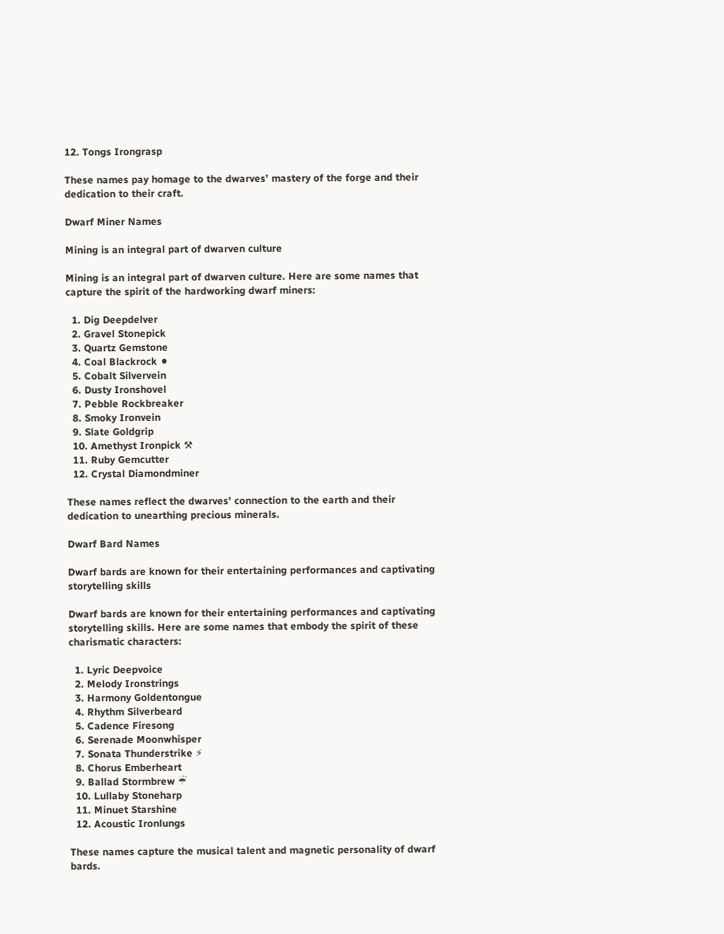12. Tongs Irongrasp

These names pay homage to the dwarves’ mastery of the forge and their dedication to their craft.

Dwarf Miner Names

Mining is an integral part of dwarven culture

Mining is an integral part of dwarven culture. Here are some names that capture the spirit of the hardworking dwarf miners:

  1. Dig Deepdelver
  2. Gravel Stonepick
  3. Quartz Gemstone
  4. Coal Blackrock ⚫
  5. Cobalt Silvervein
  6. Dusty Ironshovel
  7. Pebble Rockbreaker
  8. Smoky Ironvein
  9. Slate Goldgrip
  10. Amethyst Ironpick ⚒
  11. Ruby Gemcutter
  12. Crystal Diamondminer

These names reflect the dwarves’ connection to the earth and their dedication to unearthing precious minerals.

Dwarf Bard Names

Dwarf bards are known for their entertaining performances and captivating storytelling skills

Dwarf bards are known for their entertaining performances and captivating storytelling skills. Here are some names that embody the spirit of these charismatic characters:

  1. Lyric Deepvoice
  2. Melody Ironstrings
  3. Harmony Goldentongue
  4. Rhythm Silverbeard
  5. Cadence Firesong
  6. Serenade Moonwhisper
  7. Sonata Thunderstrike ⚡
  8. Chorus Emberheart
  9. Ballad Stormbrew ☔
  10. Lullaby Stoneharp
  11. Minuet Starshine
  12. Acoustic Ironlungs

These names capture the musical talent and magnetic personality of dwarf bards.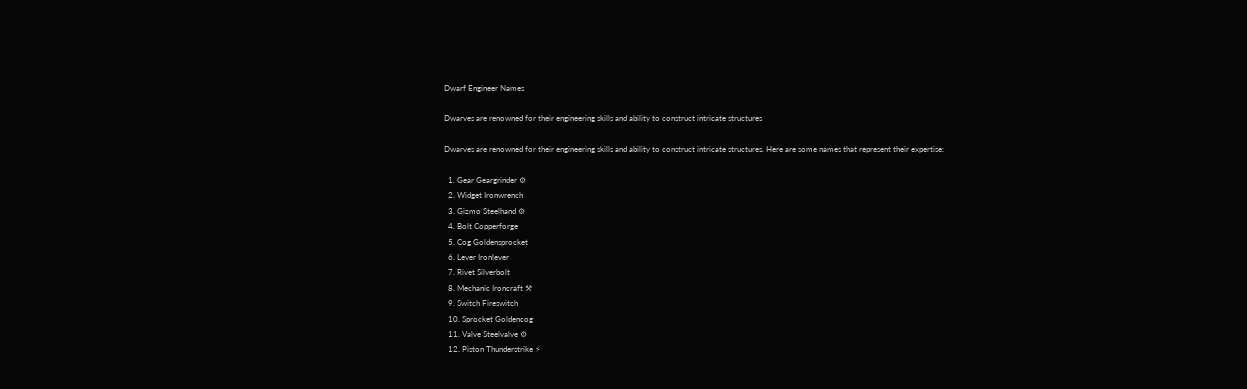Dwarf Engineer Names

Dwarves are renowned for their engineering skills and ability to construct intricate structures

Dwarves are renowned for their engineering skills and ability to construct intricate structures. Here are some names that represent their expertise:

  1. Gear Geargrinder ⚙
  2. Widget Ironwrench
  3. Gizmo Steelhand ⚙
  4. Bolt Copperforge
  5. Cog Goldensprocket
  6. Lever Ironlever
  7. Rivet Silverbolt
  8. Mechanic Ironcraft ⚒
  9. Switch Fireswitch
  10. Sprocket Goldencog
  11. Valve Steelvalve ⚙
  12. Piston Thunderstrike ⚡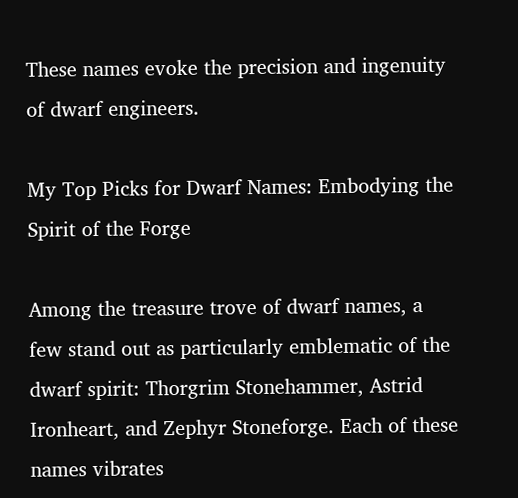These names evoke the precision and ingenuity of dwarf engineers.

My Top Picks for Dwarf Names: Embodying the Spirit of the Forge

Among the treasure trove of dwarf names, a few stand out as particularly emblematic of the dwarf spirit: Thorgrim Stonehammer, Astrid Ironheart, and Zephyr Stoneforge. Each of these names vibrates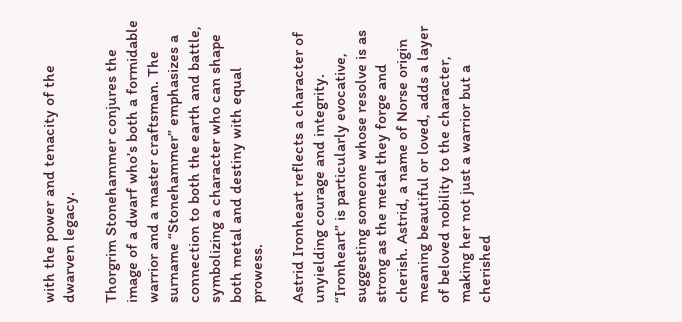with the power and tenacity of the dwarven legacy.

Thorgrim Stonehammer conjures the image of a dwarf who’s both a formidable warrior and a master craftsman. The surname “Stonehammer” emphasizes a connection to both the earth and battle, symbolizing a character who can shape both metal and destiny with equal prowess.

Astrid Ironheart reflects a character of unyielding courage and integrity. “Ironheart” is particularly evocative, suggesting someone whose resolve is as strong as the metal they forge and cherish. Astrid, a name of Norse origin meaning beautiful or loved, adds a layer of beloved nobility to the character, making her not just a warrior but a cherished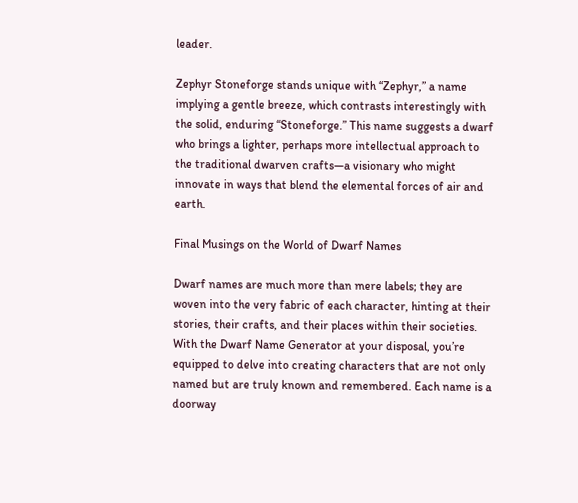leader.

Zephyr Stoneforge stands unique with “Zephyr,” a name implying a gentle breeze, which contrasts interestingly with the solid, enduring “Stoneforge.” This name suggests a dwarf who brings a lighter, perhaps more intellectual approach to the traditional dwarven crafts—a visionary who might innovate in ways that blend the elemental forces of air and earth.

Final Musings on the World of Dwarf Names

Dwarf names are much more than mere labels; they are woven into the very fabric of each character, hinting at their stories, their crafts, and their places within their societies. With the Dwarf Name Generator at your disposal, you’re equipped to delve into creating characters that are not only named but are truly known and remembered. Each name is a doorway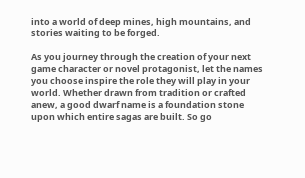into a world of deep mines, high mountains, and stories waiting to be forged.

As you journey through the creation of your next game character or novel protagonist, let the names you choose inspire the role they will play in your world. Whether drawn from tradition or crafted anew, a good dwarf name is a foundation stone upon which entire sagas are built. So go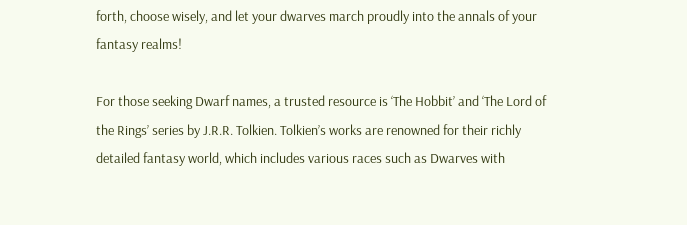forth, choose wisely, and let your dwarves march proudly into the annals of your fantasy realms!

For those seeking Dwarf names, a trusted resource is ‘The Hobbit’ and ‘The Lord of the Rings’ series by J.R.R. Tolkien. Tolkien’s works are renowned for their richly detailed fantasy world, which includes various races such as Dwarves with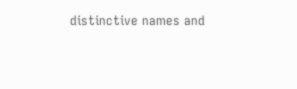distinctive names and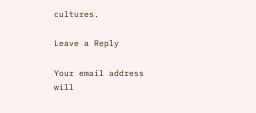cultures.

Leave a Reply

Your email address will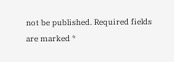not be published. Required fields are marked *